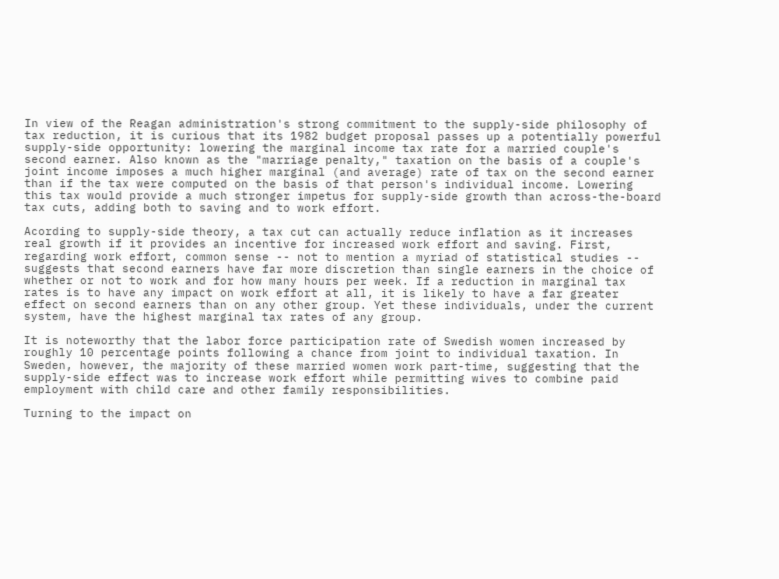In view of the Reagan administration's strong commitment to the supply-side philosophy of tax reduction, it is curious that its 1982 budget proposal passes up a potentially powerful supply-side opportunity: lowering the marginal income tax rate for a married couple's second earner. Also known as the "marriage penalty," taxation on the basis of a couple's joint income imposes a much higher marginal (and average) rate of tax on the second earner than if the tax were computed on the basis of that person's individual income. Lowering this tax would provide a much stronger impetus for supply-side growth than across-the-board tax cuts, adding both to saving and to work effort.

Acording to supply-side theory, a tax cut can actually reduce inflation as it increases real growth if it provides an incentive for increased work effort and saving. First, regarding work effort, common sense -- not to mention a myriad of statistical studies -- suggests that second earners have far more discretion than single earners in the choice of whether or not to work and for how many hours per week. If a reduction in marginal tax rates is to have any impact on work effort at all, it is likely to have a far greater effect on second earners than on any other group. Yet these individuals, under the current system, have the highest marginal tax rates of any group.

It is noteworthy that the labor force participation rate of Swedish women increased by roughly 10 percentage points following a chance from joint to individual taxation. In Sweden, however, the majority of these married women work part-time, suggesting that the supply-side effect was to increase work effort while permitting wives to combine paid employment with child care and other family responsibilities.

Turning to the impact on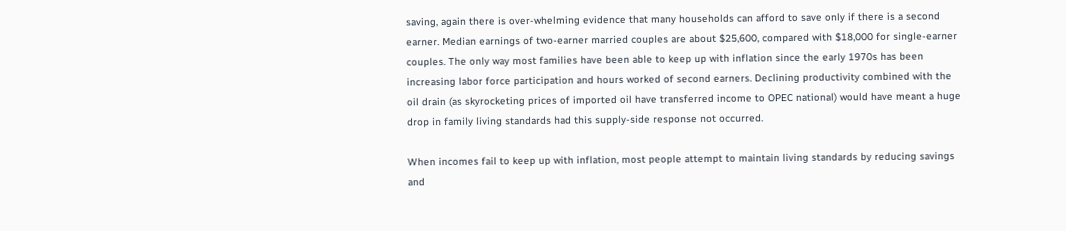saving, again there is over-whelming evidence that many households can afford to save only if there is a second earner. Median earnings of two-earner married couples are about $25,600, compared with $18,000 for single-earner couples. The only way most families have been able to keep up with inflation since the early 1970s has been increasing labor force participation and hours worked of second earners. Declining productivity combined with the oil drain (as skyrocketing prices of imported oil have transferred income to OPEC national) would have meant a huge drop in family living standards had this supply-side response not occurred.

When incomes fail to keep up with inflation, most people attempt to maintain living standards by reducing savings and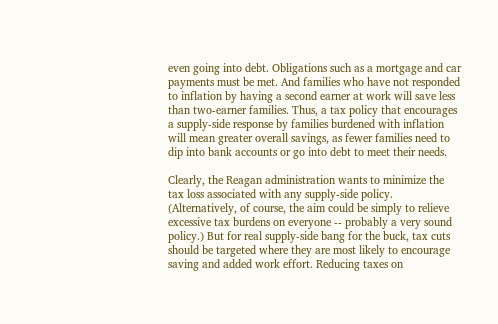even going into debt. Obligations such as a mortgage and car payments must be met. And families who have not responded to inflation by having a second earner at work will save less than two-earner families. Thus, a tax policy that encourages a supply-side response by families burdened with inflation will mean greater overall savings, as fewer families need to dip into bank accounts or go into debt to meet their needs.

Clearly, the Reagan administration wants to minimize the tax loss associated with any supply-side policy. (Alternatively, of course, the aim could be simply to relieve excessive tax burdens on everyone -- probably a very sound policy.) But for real supply-side bang for the buck, tax cuts should be targeted where they are most likely to encourage saving and added work effort. Reducing taxes on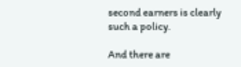second earners is clearly such a policy.

And there are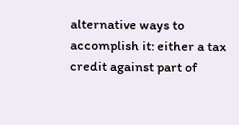alternative ways to accomplish it: either a tax credit against part of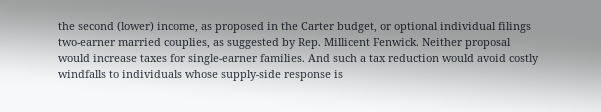the second (lower) income, as proposed in the Carter budget, or optional individual filings two-earner married couplies, as suggested by Rep. Millicent Fenwick. Neither proposal would increase taxes for single-earner families. And such a tax reduction would avoid costly windfalls to individuals whose supply-side response is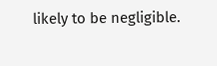likely to be negligible.